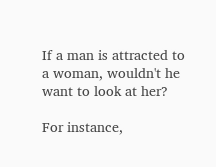If a man is attracted to a woman, wouldn't he want to look at her?

For instance,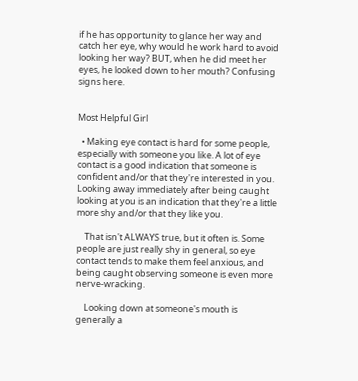if he has opportunity to glance her way and catch her eye, why would he work hard to avoid looking her way? BUT, when he did meet her eyes, he looked down to her mouth? Confusing signs here.


Most Helpful Girl

  • Making eye contact is hard for some people, especially with someone you like. A lot of eye contact is a good indication that someone is confident and/or that they're interested in you. Looking away immediately after being caught looking at you is an indication that they're a little more shy and/or that they like you.

    That isn't ALWAYS true, but it often is. Some people are just really shy in general, so eye contact tends to make them feel anxious, and being caught observing someone is even more nerve-wracking.

    Looking down at someone's mouth is generally a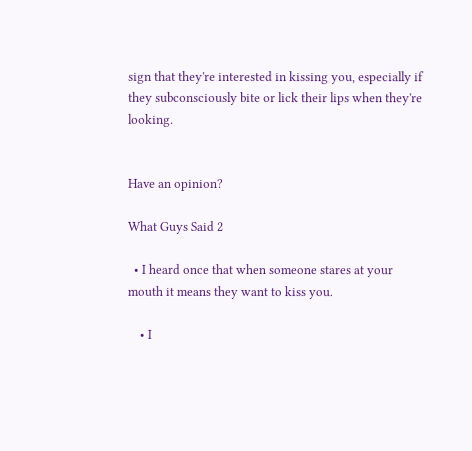sign that they're interested in kissing you, especially if they subconsciously bite or lick their lips when they're looking.


Have an opinion?

What Guys Said 2

  • I heard once that when someone stares at your mouth it means they want to kiss you.

    • I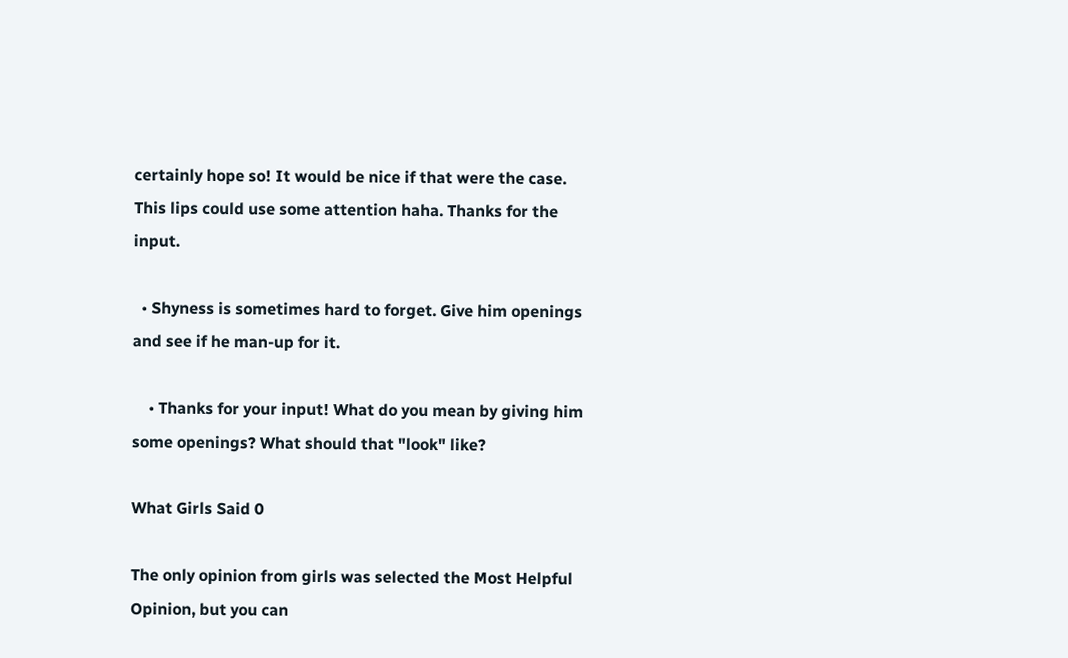certainly hope so! It would be nice if that were the case. This lips could use some attention haha. Thanks for the input.

  • Shyness is sometimes hard to forget. Give him openings and see if he man-up for it.

    • Thanks for your input! What do you mean by giving him some openings? What should that "look" like?

What Girls Said 0

The only opinion from girls was selected the Most Helpful Opinion, but you can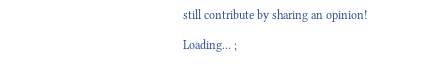still contribute by sharing an opinion!

Loading... ;